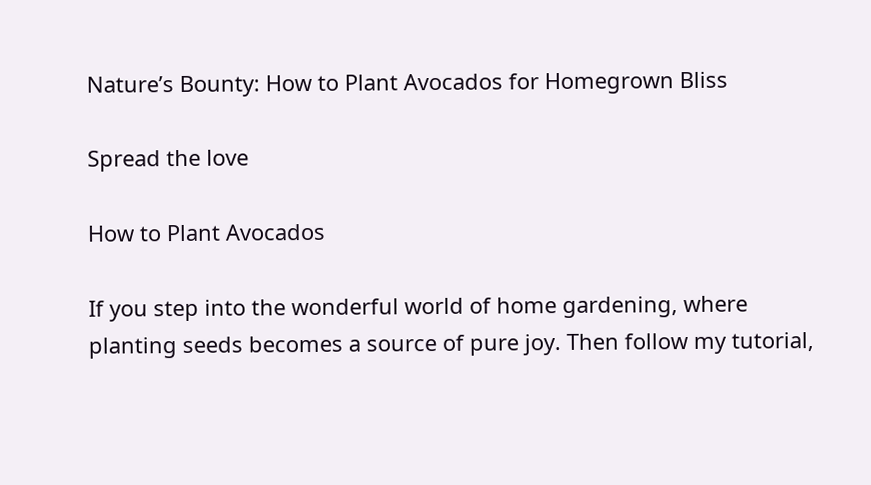Nature’s Bounty: How to Plant Avocados for Homegrown Bliss

Spread the love

How to Plant Avocados

If you step into the wonderful world of home gardening, where planting seeds becomes a source of pure joy. Then follow my tutorial,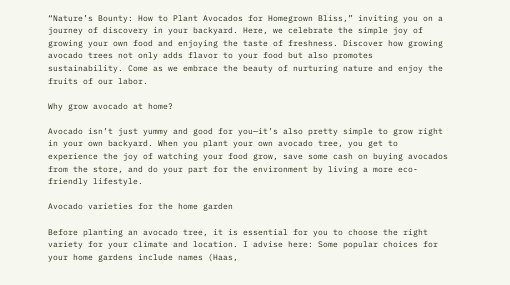“Nature’s Bounty: How to Plant Avocados for Homegrown Bliss,” inviting you on a journey of discovery in your backyard. Here, we celebrate the simple joy of growing your own food and enjoying the taste of freshness. Discover how growing avocado trees not only adds flavor to your food but also promotes sustainability. Come as we embrace the beauty of nurturing nature and enjoy the fruits of our labor.

Why grow avocado at home?

Avocado isn’t just yummy and good for you—it’s also pretty simple to grow right in your own backyard. When you plant your own avocado tree, you get to experience the joy of watching your food grow, save some cash on buying avocados from the store, and do your part for the environment by living a more eco-friendly lifestyle.

Avocado varieties for the home garden

Before planting an avocado tree, it is essential for you to choose the right variety for your climate and location. I advise here: Some popular choices for your home gardens include names (Haas,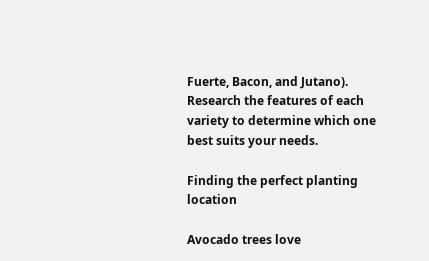Fuerte, Bacon, and Jutano). Research the features of each variety to determine which one best suits your needs.

Finding the perfect planting location

Avocado trees love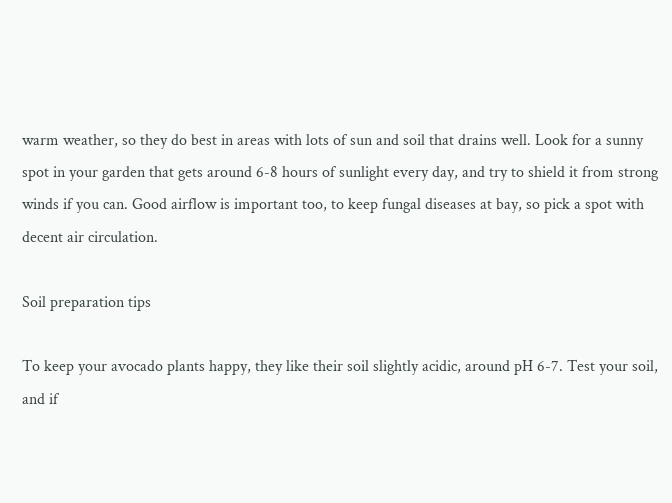warm weather, so they do best in areas with lots of sun and soil that drains well. Look for a sunny spot in your garden that gets around 6-8 hours of sunlight every day, and try to shield it from strong winds if you can. Good airflow is important too, to keep fungal diseases at bay, so pick a spot with decent air circulation.

Soil preparation tips

To keep your avocado plants happy, they like their soil slightly acidic, around pH 6-7. Test your soil, and if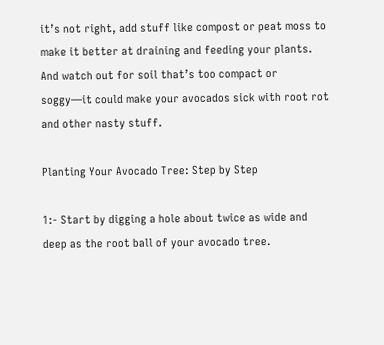it’s not right, add stuff like compost or peat moss to make it better at draining and feeding your plants. And watch out for soil that’s too compact or soggy—it could make your avocados sick with root rot and other nasty stuff.

Planting Your Avocado Tree: Step by Step

1:- Start by digging a hole about twice as wide and deep as the root ball of your avocado tree.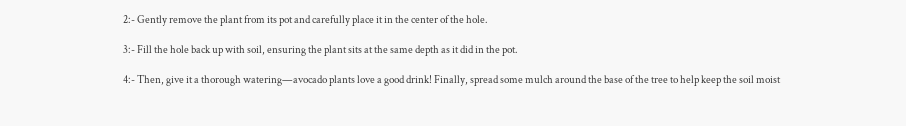2:- Gently remove the plant from its pot and carefully place it in the center of the hole.

3:- Fill the hole back up with soil, ensuring the plant sits at the same depth as it did in the pot.

4:- Then, give it a thorough watering—avocado plants love a good drink! Finally, spread some mulch around the base of the tree to help keep the soil moist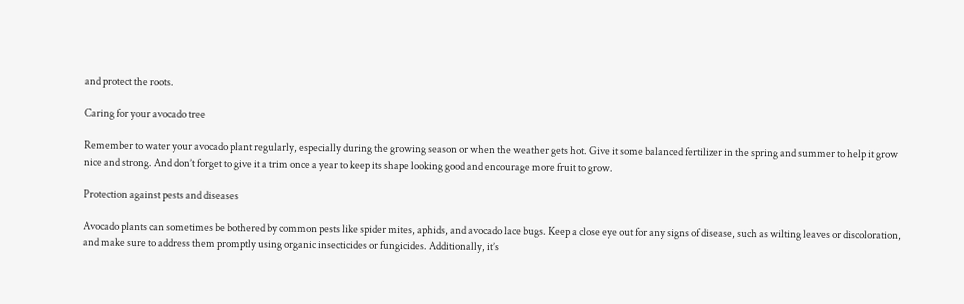and protect the roots.

Caring for your avocado tree

Remember to water your avocado plant regularly, especially during the growing season or when the weather gets hot. Give it some balanced fertilizer in the spring and summer to help it grow nice and strong. And don’t forget to give it a trim once a year to keep its shape looking good and encourage more fruit to grow.

Protection against pests and diseases

Avocado plants can sometimes be bothered by common pests like spider mites, aphids, and avocado lace bugs. Keep a close eye out for any signs of disease, such as wilting leaves or discoloration, and make sure to address them promptly using organic insecticides or fungicides. Additionally, it’s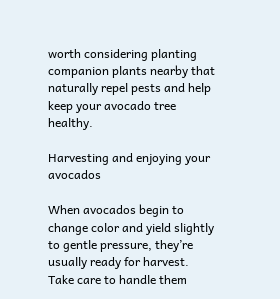worth considering planting companion plants nearby that naturally repel pests and help keep your avocado tree healthy.

Harvesting and enjoying your avocados

When avocados begin to change color and yield slightly to gentle pressure, they’re usually ready for harvest. Take care to handle them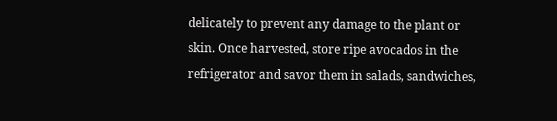delicately to prevent any damage to the plant or skin. Once harvested, store ripe avocados in the refrigerator and savor them in salads, sandwiches,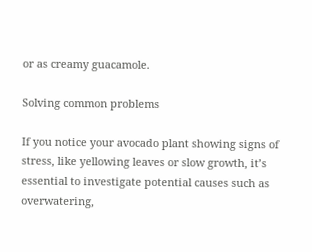or as creamy guacamole.

Solving common problems

If you notice your avocado plant showing signs of stress, like yellowing leaves or slow growth, it’s essential to investigate potential causes such as overwatering,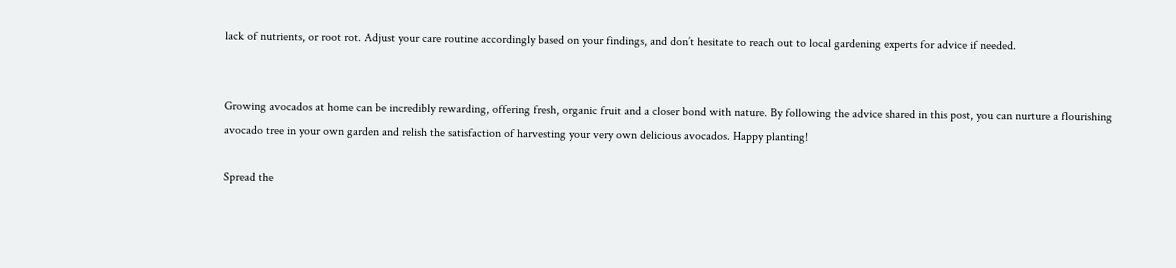lack of nutrients, or root rot. Adjust your care routine accordingly based on your findings, and don’t hesitate to reach out to local gardening experts for advice if needed.


Growing avocados at home can be incredibly rewarding, offering fresh, organic fruit and a closer bond with nature. By following the advice shared in this post, you can nurture a flourishing avocado tree in your own garden and relish the satisfaction of harvesting your very own delicious avocados. Happy planting!

Spread the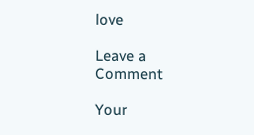love

Leave a Comment

Your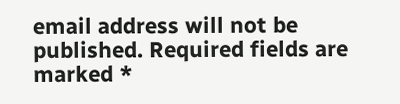email address will not be published. Required fields are marked *